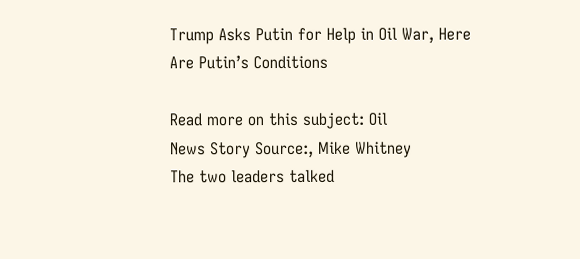Trump Asks Putin for Help in Oil War, Here Are Putin’s Conditions

Read more on this subject: Oil
News Story Source:, Mike Whitney
The two leaders talked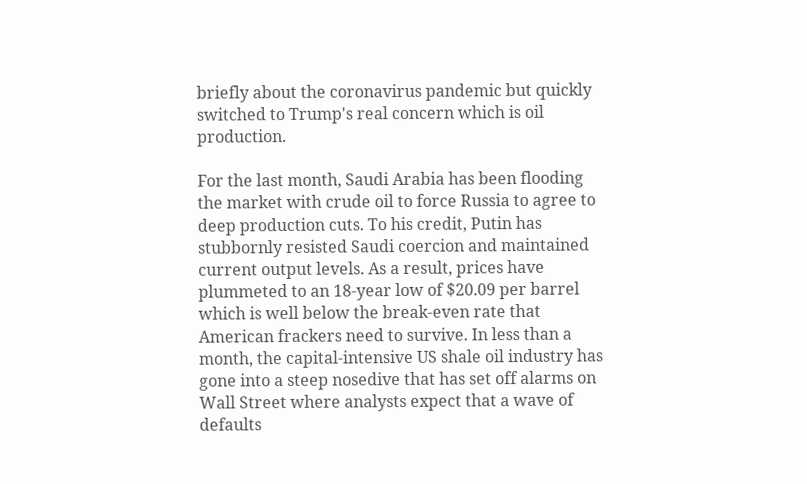briefly about the coronavirus pandemic but quickly switched to Trump's real concern which is oil production.

For the last month, Saudi Arabia has been flooding the market with crude oil to force Russia to agree to deep production cuts. To his credit, Putin has stubbornly resisted Saudi coercion and maintained current output levels. As a result, prices have plummeted to an 18-year low of $20.09 per barrel which is well below the break-even rate that American frackers need to survive. In less than a month, the capital-intensive US shale oil industry has gone into a steep nosedive that has set off alarms on Wall Street where analysts expect that a wave of defaults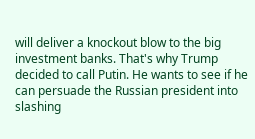will deliver a knockout blow to the big investment banks. That's why Trump decided to call Putin. He wants to see if he can persuade the Russian president into slashing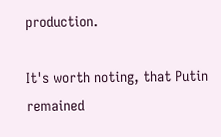production.

It's worth noting, that Putin remained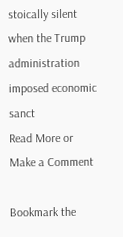stoically silent when the Trump administration imposed economic sanct
Read More or Make a Comment

Bookmark the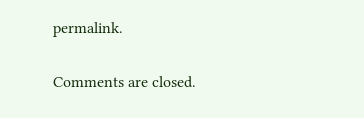permalink.

Comments are closed.